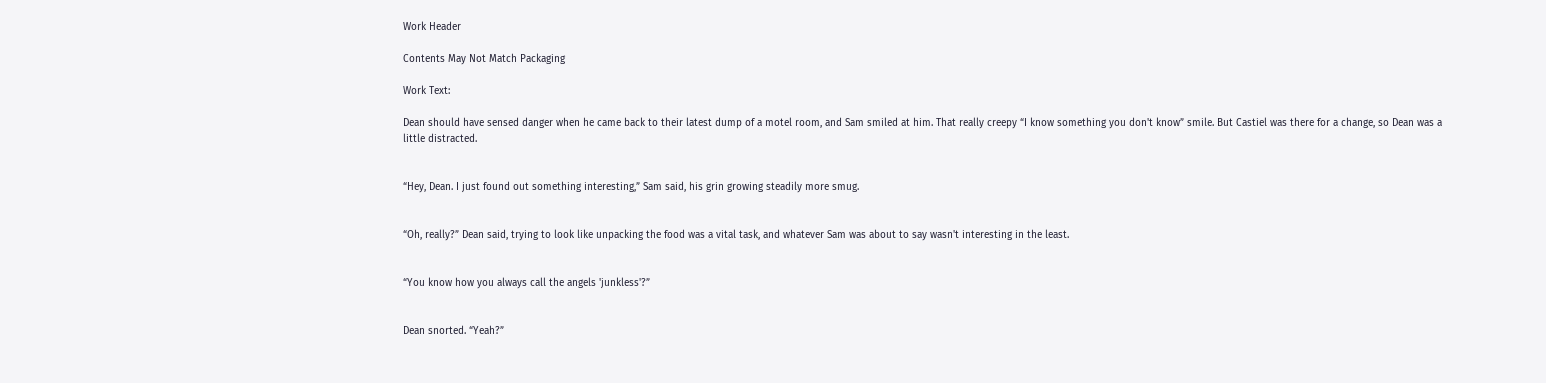Work Header

Contents May Not Match Packaging

Work Text:

Dean should have sensed danger when he came back to their latest dump of a motel room, and Sam smiled at him. That really creepy “I know something you don't know” smile. But Castiel was there for a change, so Dean was a little distracted.


“Hey, Dean. I just found out something interesting,” Sam said, his grin growing steadily more smug.


“Oh, really?” Dean said, trying to look like unpacking the food was a vital task, and whatever Sam was about to say wasn't interesting in the least.


“You know how you always call the angels 'junkless'?”


Dean snorted. “Yeah?”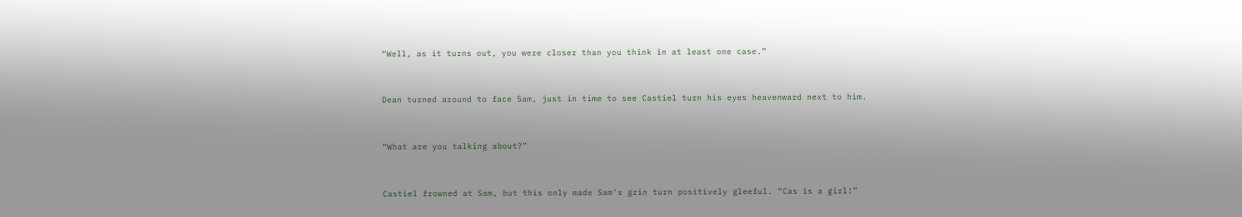“Well, as it turns out, you were closer than you think in at least one case.”


Dean turned around to face Sam, just in time to see Castiel turn his eyes heavenward next to him.


“What are you talking about?”


Castiel frowned at Sam, but this only made Sam's grin turn positively gleeful. “Cas is a girl!”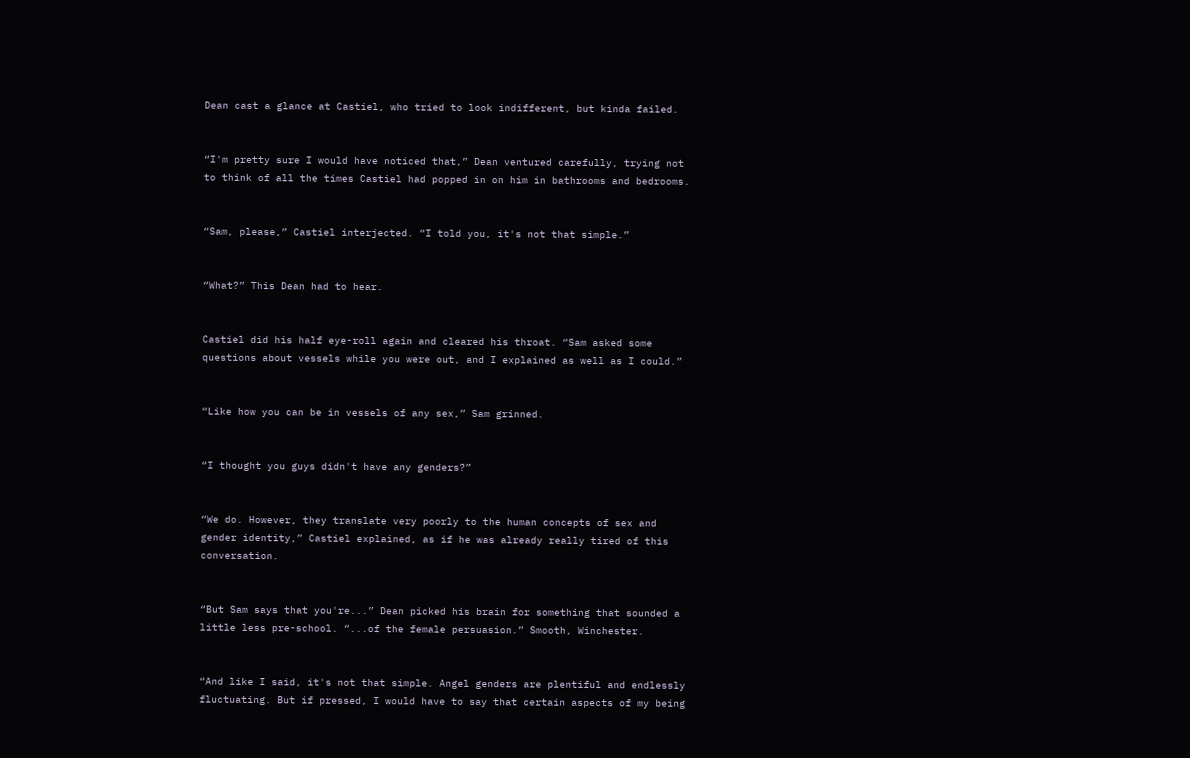Dean cast a glance at Castiel, who tried to look indifferent, but kinda failed.


“I'm pretty sure I would have noticed that,” Dean ventured carefully, trying not to think of all the times Castiel had popped in on him in bathrooms and bedrooms.


“Sam, please,” Castiel interjected. “I told you, it's not that simple.”


“What?” This Dean had to hear.


Castiel did his half eye-roll again and cleared his throat. “Sam asked some questions about vessels while you were out, and I explained as well as I could.”


“Like how you can be in vessels of any sex,” Sam grinned.


“I thought you guys didn't have any genders?”


“We do. However, they translate very poorly to the human concepts of sex and gender identity,” Castiel explained, as if he was already really tired of this conversation.


“But Sam says that you're...” Dean picked his brain for something that sounded a little less pre-school. “...of the female persuasion.” Smooth, Winchester.


“And like I said, it's not that simple. Angel genders are plentiful and endlessly fluctuating. But if pressed, I would have to say that certain aspects of my being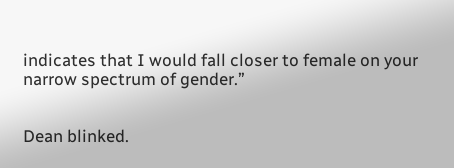indicates that I would fall closer to female on your narrow spectrum of gender.”


Dean blinked.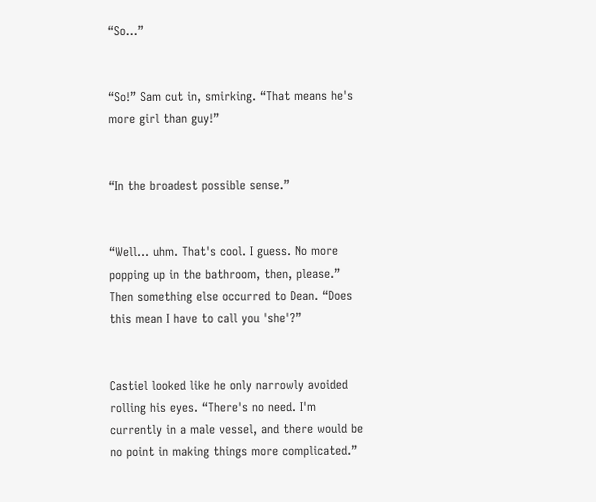“So...”


“So!” Sam cut in, smirking. “That means he's more girl than guy!”


“In the broadest possible sense.”


“Well... uhm. That's cool. I guess. No more popping up in the bathroom, then, please.” Then something else occurred to Dean. “Does this mean I have to call you 'she'?”


Castiel looked like he only narrowly avoided rolling his eyes. “There's no need. I'm currently in a male vessel, and there would be no point in making things more complicated.”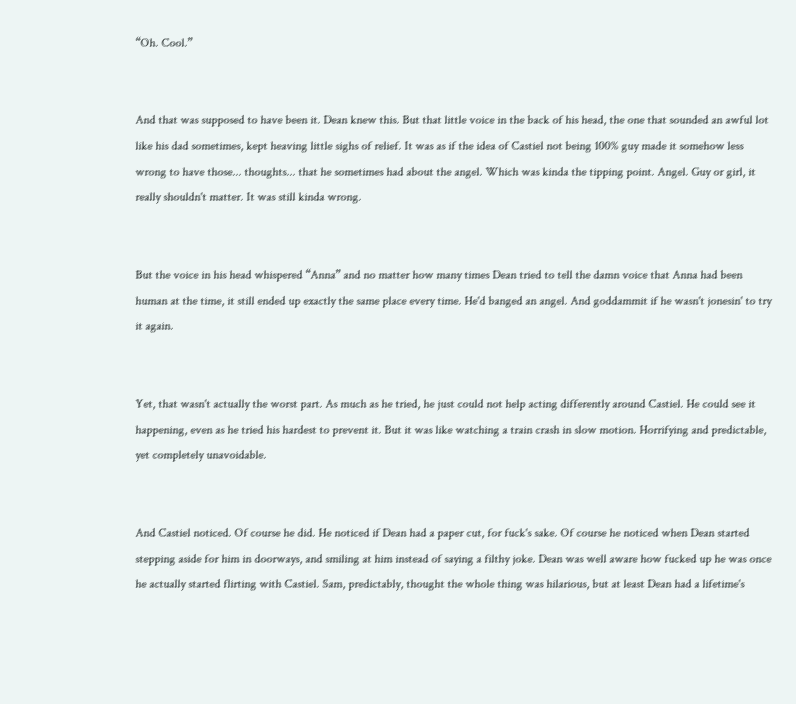“Oh. Cool.”


And that was supposed to have been it. Dean knew this. But that little voice in the back of his head, the one that sounded an awful lot like his dad sometimes, kept heaving little sighs of relief. It was as if the idea of Castiel not being 100% guy made it somehow less wrong to have those... thoughts... that he sometimes had about the angel. Which was kinda the tipping point. Angel. Guy or girl, it really shouldn't matter. It was still kinda wrong.


But the voice in his head whispered “Anna” and no matter how many times Dean tried to tell the damn voice that Anna had been human at the time, it still ended up exactly the same place every time. He'd banged an angel. And goddammit if he wasn't jonesin' to try it again.


Yet, that wasn't actually the worst part. As much as he tried, he just could not help acting differently around Castiel. He could see it happening, even as he tried his hardest to prevent it. But it was like watching a train crash in slow motion. Horrifying and predictable, yet completely unavoidable.


And Castiel noticed. Of course he did. He noticed if Dean had a paper cut, for fuck's sake. Of course he noticed when Dean started stepping aside for him in doorways, and smiling at him instead of saying a filthy joke. Dean was well aware how fucked up he was once he actually started flirting with Castiel. Sam, predictably, thought the whole thing was hilarious, but at least Dean had a lifetime's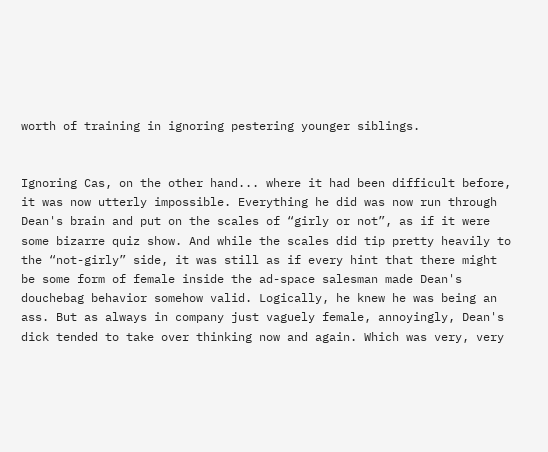worth of training in ignoring pestering younger siblings.


Ignoring Cas, on the other hand... where it had been difficult before, it was now utterly impossible. Everything he did was now run through Dean's brain and put on the scales of “girly or not”, as if it were some bizarre quiz show. And while the scales did tip pretty heavily to the “not-girly” side, it was still as if every hint that there might be some form of female inside the ad-space salesman made Dean's douchebag behavior somehow valid. Logically, he knew he was being an ass. But as always in company just vaguely female, annoyingly, Dean's dick tended to take over thinking now and again. Which was very, very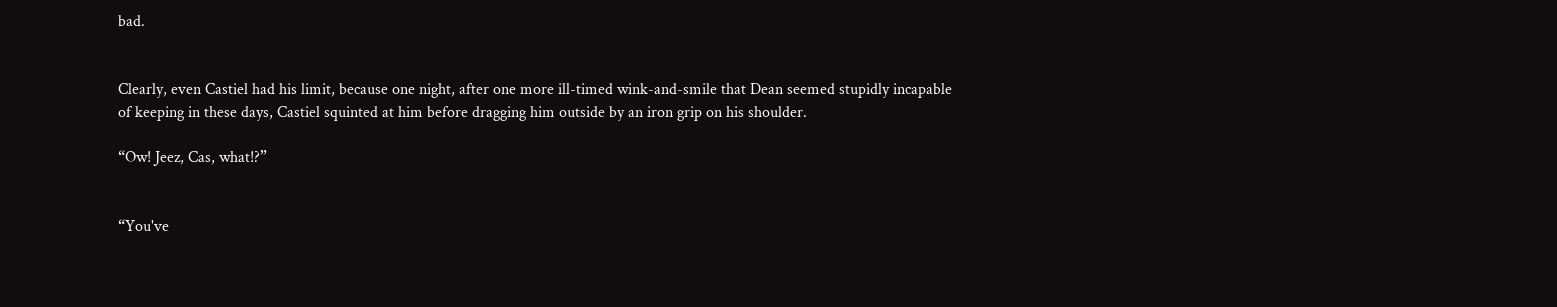bad.


Clearly, even Castiel had his limit, because one night, after one more ill-timed wink-and-smile that Dean seemed stupidly incapable of keeping in these days, Castiel squinted at him before dragging him outside by an iron grip on his shoulder.

“Ow! Jeez, Cas, what!?”


“You've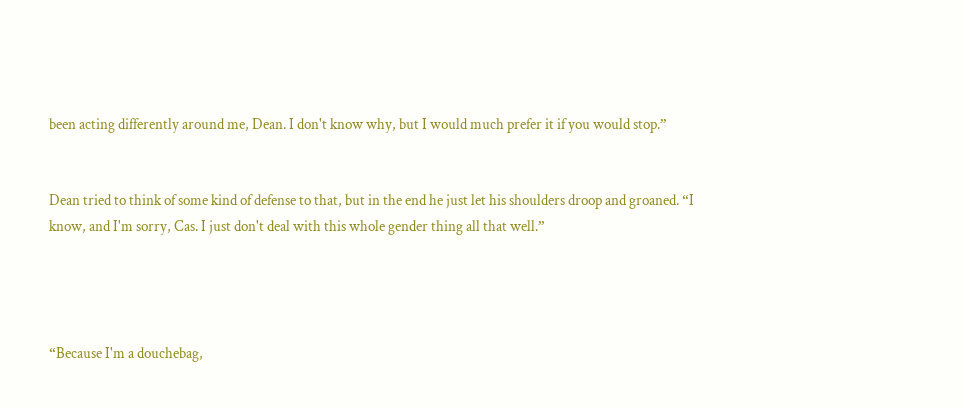been acting differently around me, Dean. I don't know why, but I would much prefer it if you would stop.”


Dean tried to think of some kind of defense to that, but in the end he just let his shoulders droop and groaned. “I know, and I'm sorry, Cas. I just don't deal with this whole gender thing all that well.”




“Because I'm a douchebag,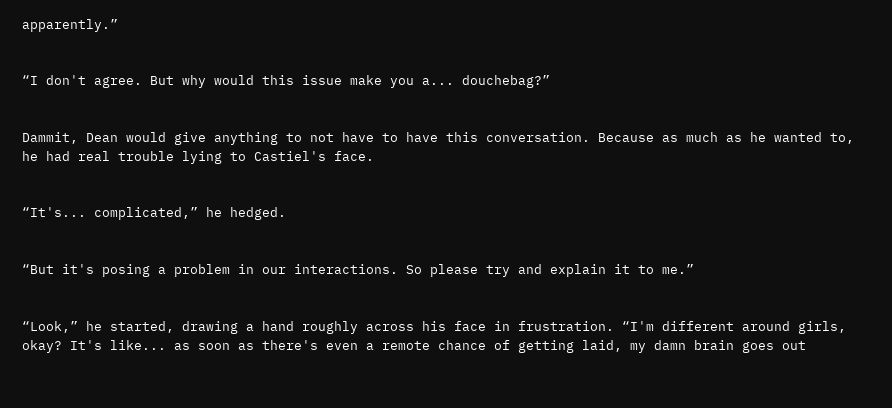apparently.”


“I don't agree. But why would this issue make you a... douchebag?”


Dammit, Dean would give anything to not have to have this conversation. Because as much as he wanted to, he had real trouble lying to Castiel's face.


“It's... complicated,” he hedged.


“But it's posing a problem in our interactions. So please try and explain it to me.”


“Look,” he started, drawing a hand roughly across his face in frustration. “I'm different around girls, okay? It's like... as soon as there's even a remote chance of getting laid, my damn brain goes out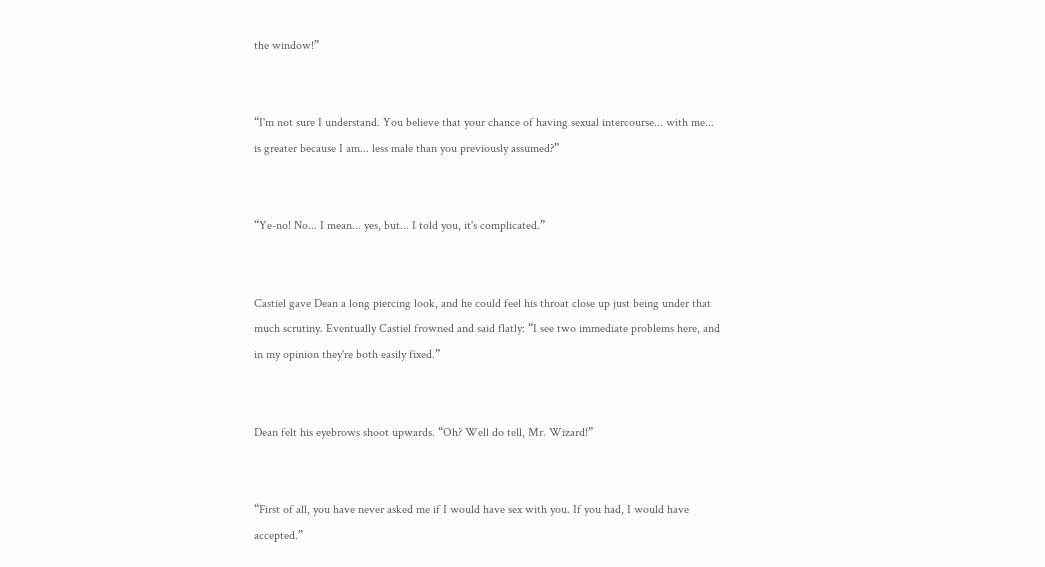the window!”


“I'm not sure I understand. You believe that your chance of having sexual intercourse... with me... is greater because I am... less male than you previously assumed?”


“Ye-no! No... I mean... yes, but... I told you, it's complicated.”


Castiel gave Dean a long piercing look, and he could feel his throat close up just being under that much scrutiny. Eventually Castiel frowned and said flatly: “I see two immediate problems here, and in my opinion they're both easily fixed.”


Dean felt his eyebrows shoot upwards. “Oh? Well do tell, Mr. Wizard!”


“First of all, you have never asked me if I would have sex with you. If you had, I would have accepted.”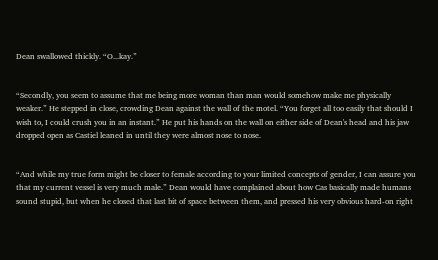Dean swallowed thickly. “O...kay.”


“Secondly, you seem to assume that me being more woman than man would somehow make me physically weaker.” He stepped in close, crowding Dean against the wall of the motel. “You forget all too easily that should I wish to, I could crush you in an instant.” He put his hands on the wall on either side of Dean's head and his jaw dropped open as Castiel leaned in until they were almost nose to nose.


“And while my true form might be closer to female according to your limited concepts of gender, I can assure you that my current vessel is very much male.” Dean would have complained about how Cas basically made humans sound stupid, but when he closed that last bit of space between them, and pressed his very obvious hard-on right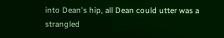into Dean's hip, all Dean could utter was a strangled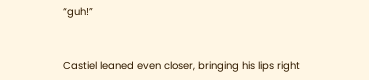“guh!”


Castiel leaned even closer, bringing his lips right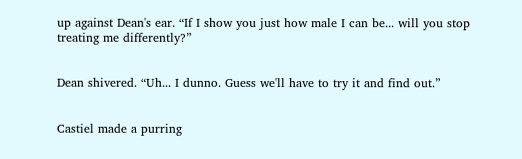up against Dean's ear. “If I show you just how male I can be... will you stop treating me differently?”


Dean shivered. “Uh... I dunno. Guess we'll have to try it and find out.”


Castiel made a purring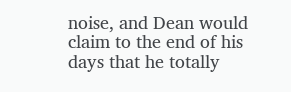noise, and Dean would claim to the end of his days that he totally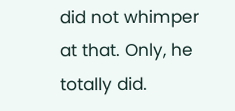did not whimper at that. Only, he totally did.